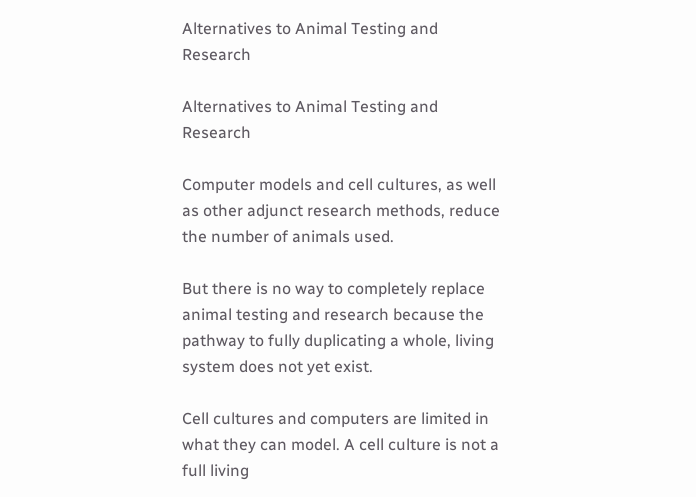Alternatives to Animal Testing and Research

Alternatives to Animal Testing and Research

Computer models and cell cultures, as well as other adjunct research methods, reduce the number of animals used.

But there is no way to completely replace animal testing and research because the pathway to fully duplicating a whole, living system does not yet exist.

Cell cultures and computers are limited in what they can model. A cell culture is not a full living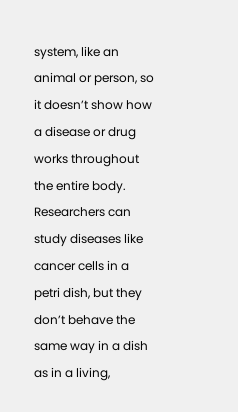system, like an animal or person, so it doesn’t show how a disease or drug works throughout the entire body. Researchers can study diseases like cancer cells in a petri dish, but they don’t behave the same way in a dish as in a living,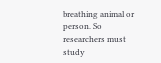breathing animal or person. So researchers must study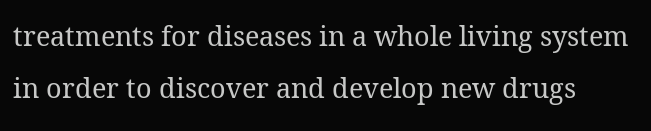treatments for diseases in a whole living system in order to discover and develop new drugs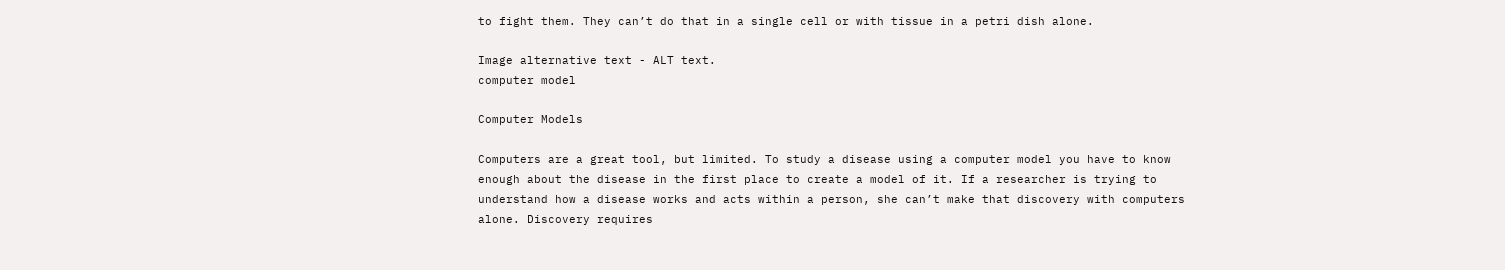to fight them. They can’t do that in a single cell or with tissue in a petri dish alone.

Image alternative text - ALT text.
computer model

Computer Models

Computers are a great tool, but limited. To study a disease using a computer model you have to know enough about the disease in the first place to create a model of it. If a researcher is trying to understand how a disease works and acts within a person, she can’t make that discovery with computers alone. Discovery requires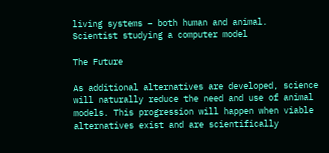living systems – both human and animal.
Scientist studying a computer model

The Future

As additional alternatives are developed, science will naturally reduce the need and use of animal models. This progression will happen when viable alternatives exist and are scientifically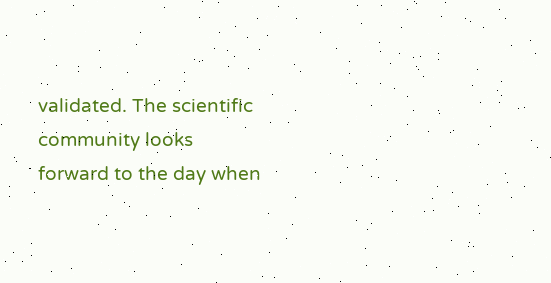validated. The scientific community looks forward to the day when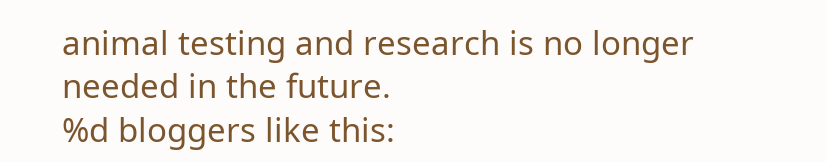animal testing and research is no longer needed in the future.
%d bloggers like this: